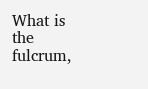What is the fulcrum,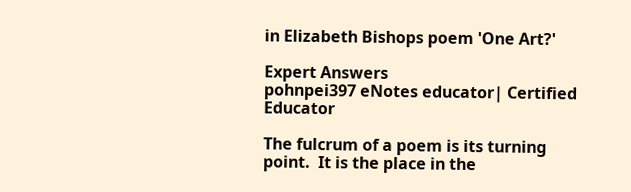in Elizabeth Bishops poem 'One Art?'

Expert Answers
pohnpei397 eNotes educator| Certified Educator

The fulcrum of a poem is its turning point.  It is the place in the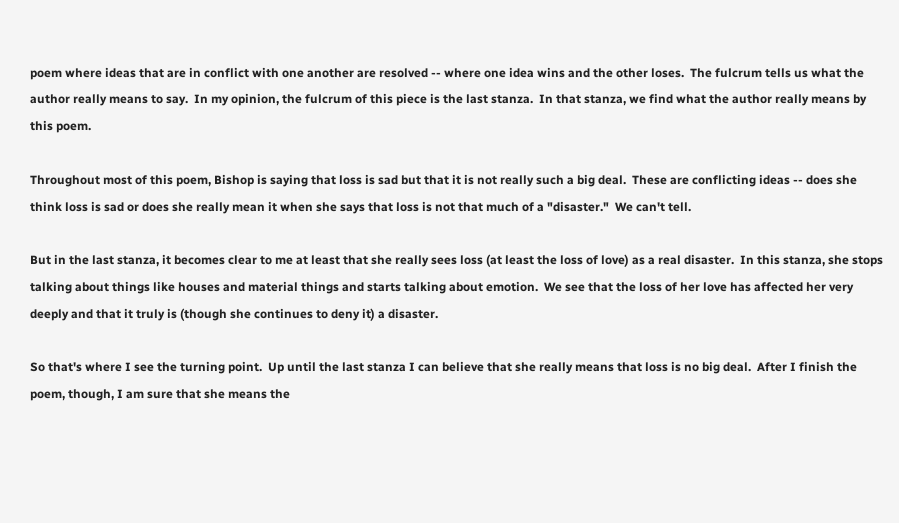poem where ideas that are in conflict with one another are resolved -- where one idea wins and the other loses.  The fulcrum tells us what the author really means to say.  In my opinion, the fulcrum of this piece is the last stanza.  In that stanza, we find what the author really means by this poem.

Throughout most of this poem, Bishop is saying that loss is sad but that it is not really such a big deal.  These are conflicting ideas -- does she think loss is sad or does she really mean it when she says that loss is not that much of a "disaster."  We can't tell.

But in the last stanza, it becomes clear to me at least that she really sees loss (at least the loss of love) as a real disaster.  In this stanza, she stops talking about things like houses and material things and starts talking about emotion.  We see that the loss of her love has affected her very deeply and that it truly is (though she continues to deny it) a disaster.

So that's where I see the turning point.  Up until the last stanza I can believe that she really means that loss is no big deal.  After I finish the poem, though, I am sure that she means the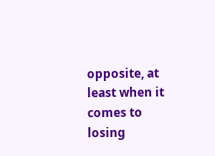opposite, at least when it comes to losing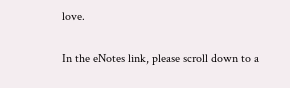love.

In the eNotes link, please scroll down to a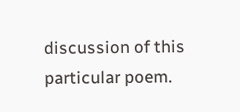discussion of this particular poem.